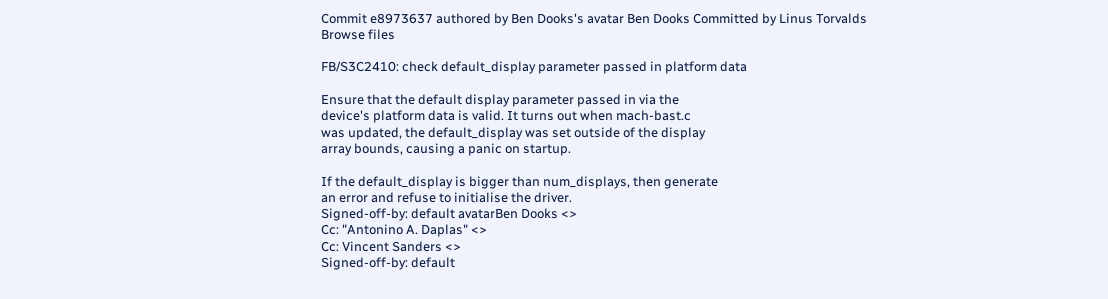Commit e8973637 authored by Ben Dooks's avatar Ben Dooks Committed by Linus Torvalds
Browse files

FB/S3C2410: check default_display parameter passed in platform data

Ensure that the default display parameter passed in via the
device's platform data is valid. It turns out when mach-bast.c
was updated, the default_display was set outside of the display
array bounds, causing a panic on startup.

If the default_display is bigger than num_displays, then generate
an error and refuse to initialise the driver.
Signed-off-by: default avatarBen Dooks <>
Cc: "Antonino A. Daplas" <>
Cc: Vincent Sanders <>
Signed-off-by: default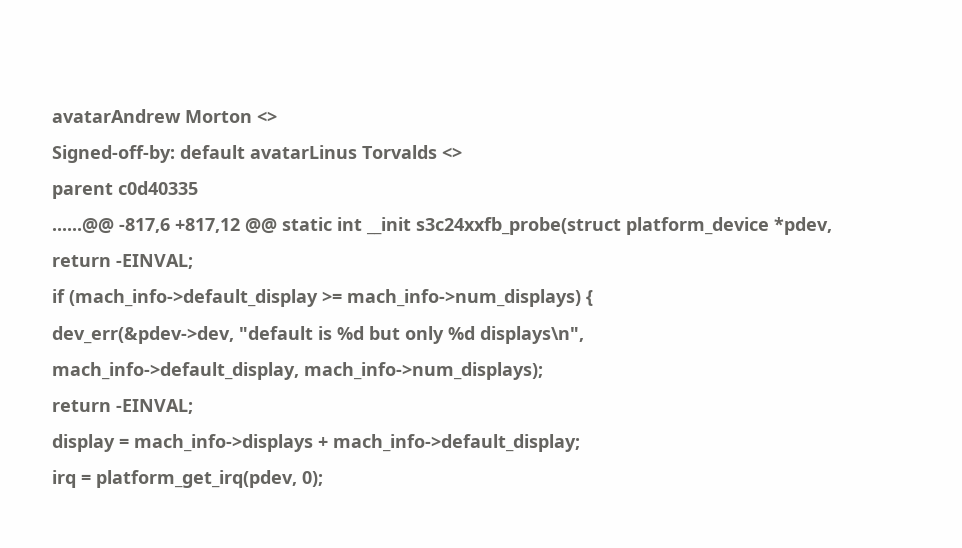avatarAndrew Morton <>
Signed-off-by: default avatarLinus Torvalds <>
parent c0d40335
......@@ -817,6 +817,12 @@ static int __init s3c24xxfb_probe(struct platform_device *pdev,
return -EINVAL;
if (mach_info->default_display >= mach_info->num_displays) {
dev_err(&pdev->dev, "default is %d but only %d displays\n",
mach_info->default_display, mach_info->num_displays);
return -EINVAL;
display = mach_info->displays + mach_info->default_display;
irq = platform_get_irq(pdev, 0);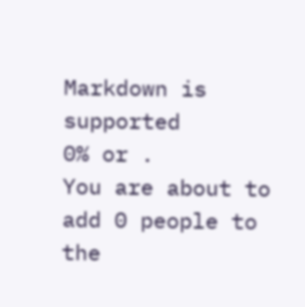Markdown is supported
0% or .
You are about to add 0 people to the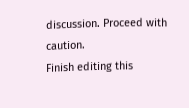discussion. Proceed with caution.
Finish editing this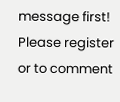message first!
Please register or to comment